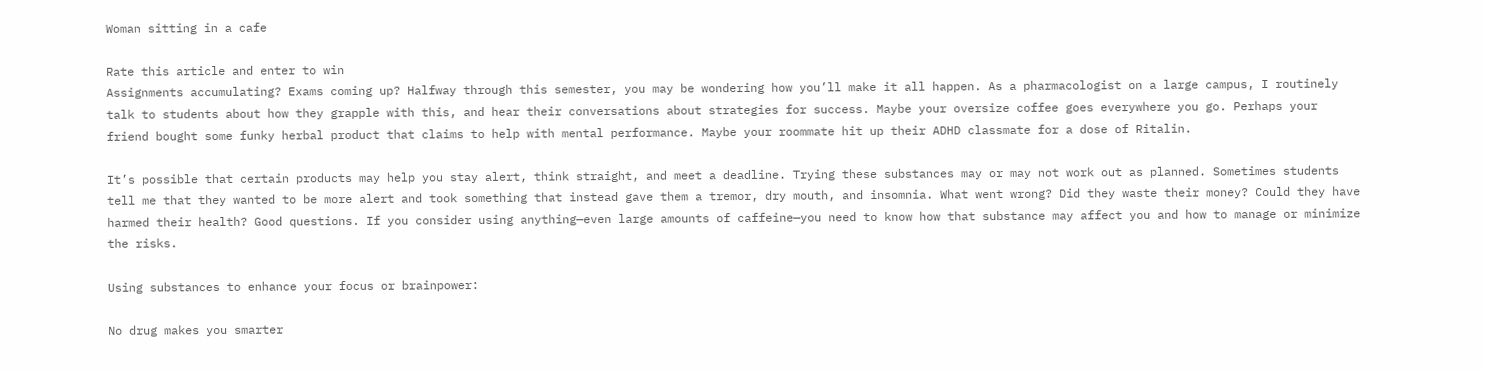Woman sitting in a cafe

Rate this article and enter to win
Assignments accumulating? Exams coming up? Halfway through this semester, you may be wondering how you’ll make it all happen. As a pharmacologist on a large campus, I routinely talk to students about how they grapple with this, and hear their conversations about strategies for success. Maybe your oversize coffee goes everywhere you go. Perhaps your friend bought some funky herbal product that claims to help with mental performance. Maybe your roommate hit up their ADHD classmate for a dose of Ritalin.

It’s possible that certain products may help you stay alert, think straight, and meet a deadline. Trying these substances may or may not work out as planned. Sometimes students tell me that they wanted to be more alert and took something that instead gave them a tremor, dry mouth, and insomnia. What went wrong? Did they waste their money? Could they have harmed their health? Good questions. If you consider using anything—even large amounts of caffeine—you need to know how that substance may affect you and how to manage or minimize the risks.

Using substances to enhance your focus or brainpower:

No drug makes you smarter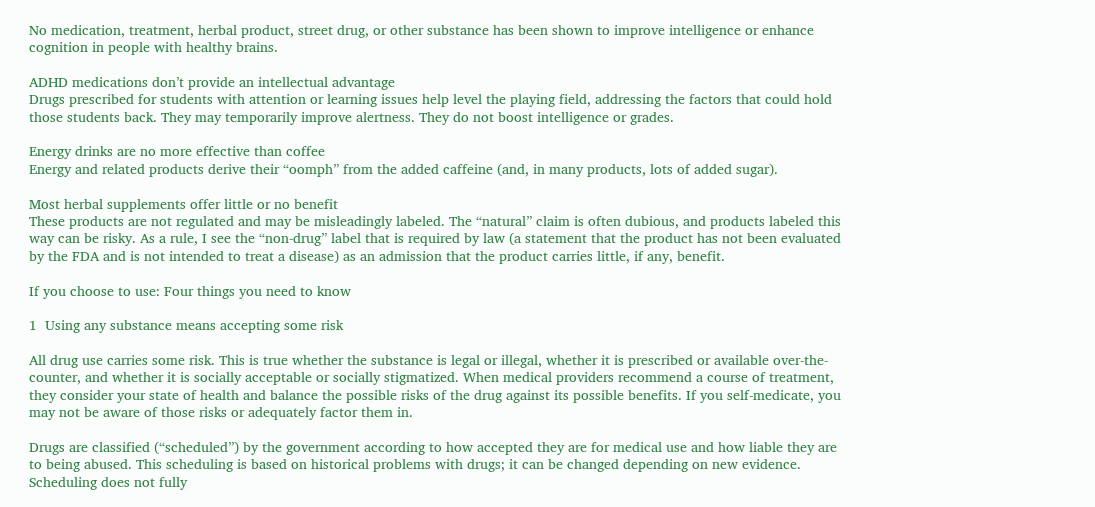No medication, treatment, herbal product, street drug, or other substance has been shown to improve intelligence or enhance cognition in people with healthy brains.

ADHD medications don’t provide an intellectual advantage
Drugs prescribed for students with attention or learning issues help level the playing field, addressing the factors that could hold those students back. They may temporarily improve alertness. They do not boost intelligence or grades.

Energy drinks are no more effective than coffee
Energy and related products derive their “oomph” from the added caffeine (and, in many products, lots of added sugar).

Most herbal supplements offer little or no benefit
These products are not regulated and may be misleadingly labeled. The “natural” claim is often dubious, and products labeled this way can be risky. As a rule, I see the “non-drug” label that is required by law (a statement that the product has not been evaluated by the FDA and is not intended to treat a disease) as an admission that the product carries little, if any, benefit.

If you choose to use: Four things you need to know

1  Using any substance means accepting some risk

All drug use carries some risk. This is true whether the substance is legal or illegal, whether it is prescribed or available over-the-counter, and whether it is socially acceptable or socially stigmatized. When medical providers recommend a course of treatment, they consider your state of health and balance the possible risks of the drug against its possible benefits. If you self-medicate, you may not be aware of those risks or adequately factor them in.

Drugs are classified (“scheduled”) by the government according to how accepted they are for medical use and how liable they are to being abused. This scheduling is based on historical problems with drugs; it can be changed depending on new evidence. Scheduling does not fully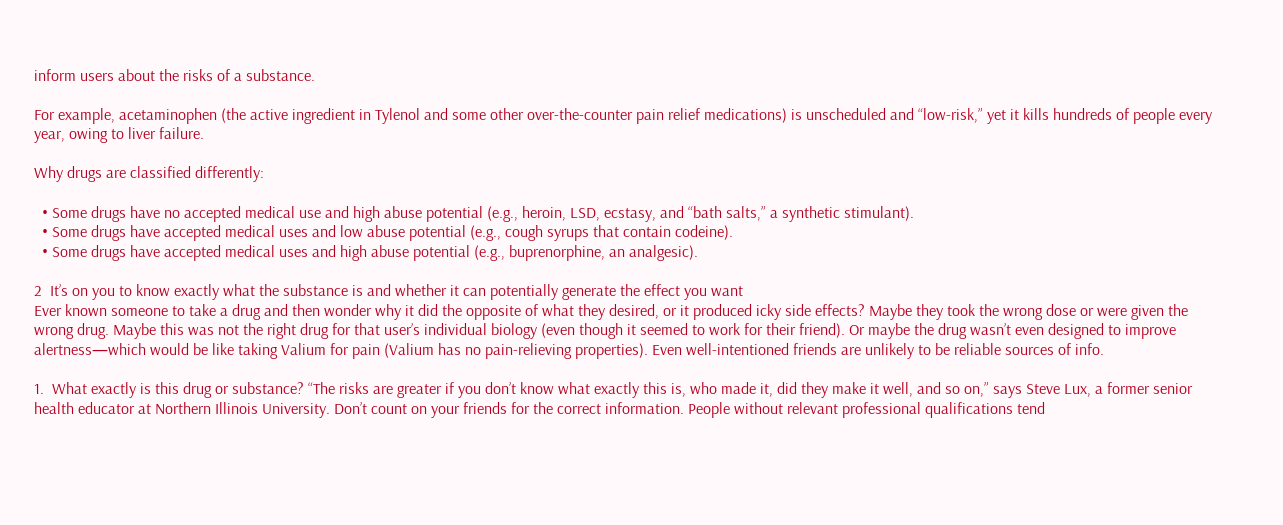inform users about the risks of a substance.

For example, acetaminophen (the active ingredient in Tylenol and some other over-the-counter pain relief medications) is unscheduled and “low-risk,” yet it kills hundreds of people every year, owing to liver failure.

Why drugs are classified differently:

  • Some drugs have no accepted medical use and high abuse potential (e.g., heroin, LSD, ecstasy, and “bath salts,” a synthetic stimulant).
  • Some drugs have accepted medical uses and low abuse potential (e.g., cough syrups that contain codeine).
  • Some drugs have accepted medical uses and high abuse potential (e.g., buprenorphine, an analgesic).

2  It’s on you to know exactly what the substance is and whether it can potentially generate the effect you want
Ever known someone to take a drug and then wonder why it did the opposite of what they desired, or it produced icky side effects? Maybe they took the wrong dose or were given the wrong drug. Maybe this was not the right drug for that user’s individual biology (even though it seemed to work for their friend). Or maybe the drug wasn’t even designed to improve alertness—which would be like taking Valium for pain (Valium has no pain-relieving properties). Even well-intentioned friends are unlikely to be reliable sources of info.

1.  What exactly is this drug or substance? “The risks are greater if you don’t know what exactly this is, who made it, did they make it well, and so on,” says Steve Lux, a former senior health educator at Northern Illinois University. Don’t count on your friends for the correct information. People without relevant professional qualifications tend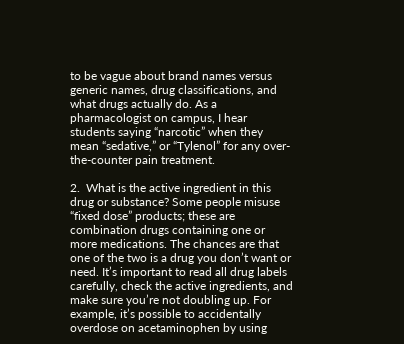to be vague about brand names versus generic names, drug classifications, and what drugs actually do. As a pharmacologist on campus, I hear students saying “narcotic” when they mean “sedative,” or “Tylenol” for any over-the-counter pain treatment.

2.  What is the active ingredient in this drug or substance? Some people misuse “fixed dose” products; these are combination drugs containing one or more medications. The chances are that one of the two is a drug you don’t want or need. It’s important to read all drug labels carefully, check the active ingredients, and make sure you’re not doubling up. For example, it’s possible to accidentally overdose on acetaminophen by using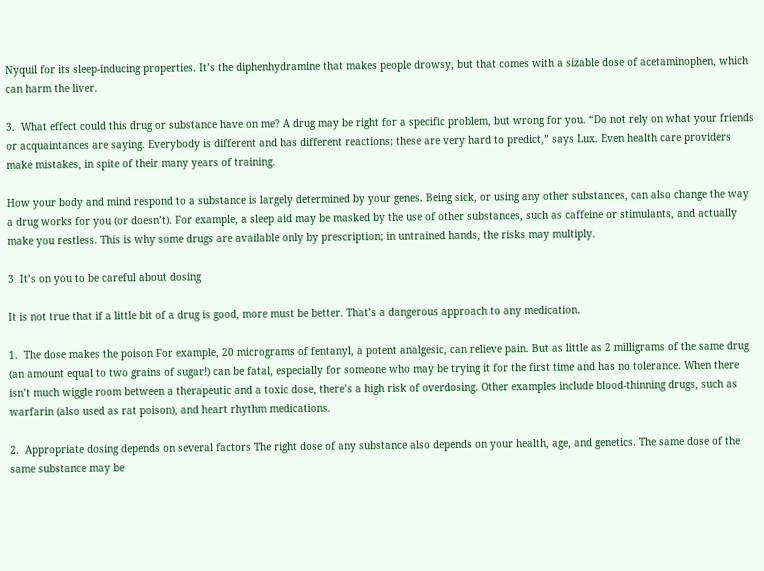Nyquil for its sleep-inducing properties. It’s the diphenhydramine that makes people drowsy, but that comes with a sizable dose of acetaminophen, which can harm the liver.

3.  What effect could this drug or substance have on me? A drug may be right for a specific problem, but wrong for you. “Do not rely on what your friends or acquaintances are saying. Everybody is different and has different reactions; these are very hard to predict,” says Lux. Even health care providers make mistakes, in spite of their many years of training.

How your body and mind respond to a substance is largely determined by your genes. Being sick, or using any other substances, can also change the way a drug works for you (or doesn’t). For example, a sleep aid may be masked by the use of other substances, such as caffeine or stimulants, and actually make you restless. This is why some drugs are available only by prescription; in untrained hands, the risks may multiply.

3  It’s on you to be careful about dosing

It is not true that if a little bit of a drug is good, more must be better. That’s a dangerous approach to any medication.

1.  The dose makes the poison For example, 20 micrograms of fentanyl, a potent analgesic, can relieve pain. But as little as 2 milligrams of the same drug (an amount equal to two grains of sugar!) can be fatal, especially for someone who may be trying it for the first time and has no tolerance. When there isn’t much wiggle room between a therapeutic and a toxic dose, there’s a high risk of overdosing. Other examples include blood-thinning drugs, such as warfarin (also used as rat poison), and heart rhythm medications.

2.  Appropriate dosing depends on several factors The right dose of any substance also depends on your health, age, and genetics. The same dose of the same substance may be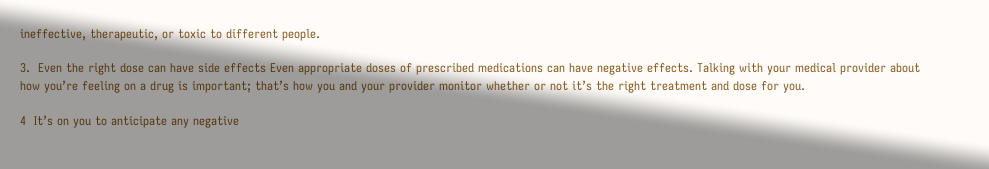ineffective, therapeutic, or toxic to different people.

3.  Even the right dose can have side effects Even appropriate doses of prescribed medications can have negative effects. Talking with your medical provider about how you’re feeling on a drug is important; that’s how you and your provider monitor whether or not it’s the right treatment and dose for you.

4  It’s on you to anticipate any negative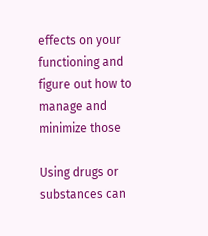effects on your functioning and figure out how to manage and minimize those

Using drugs or substances can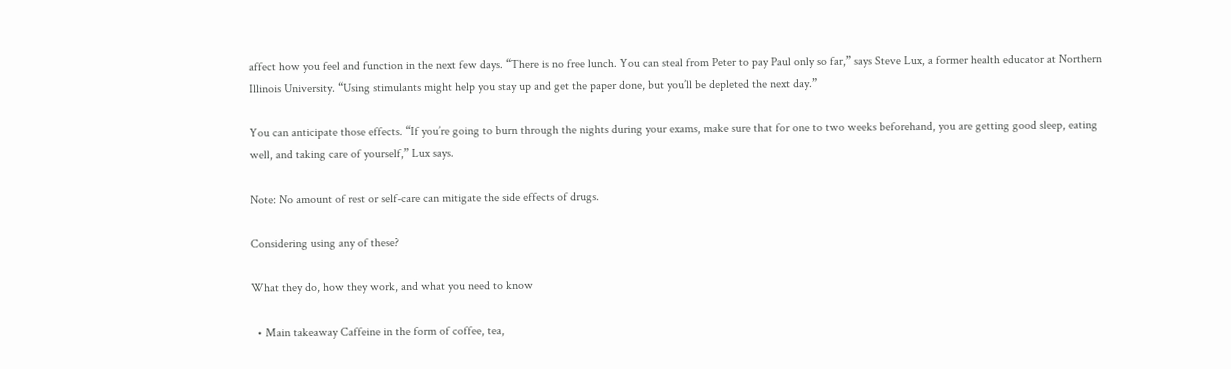affect how you feel and function in the next few days. “There is no free lunch. You can steal from Peter to pay Paul only so far,” says Steve Lux, a former health educator at Northern Illinois University. “Using stimulants might help you stay up and get the paper done, but you’ll be depleted the next day.”

You can anticipate those effects. “If you’re going to burn through the nights during your exams, make sure that for one to two weeks beforehand, you are getting good sleep, eating well, and taking care of yourself,” Lux says.

Note: No amount of rest or self-care can mitigate the side effects of drugs.

Considering using any of these?

What they do, how they work, and what you need to know

  • Main takeaway Caffeine in the form of coffee, tea,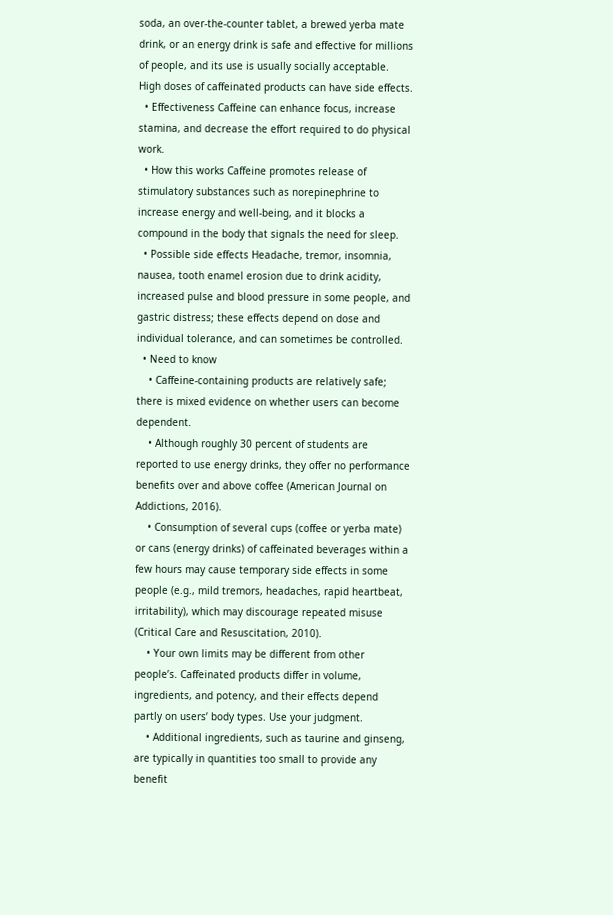soda, an over-the-counter tablet, a brewed yerba mate drink, or an energy drink is safe and effective for millions of people, and its use is usually socially acceptable. High doses of caffeinated products can have side effects.
  • Effectiveness Caffeine can enhance focus, increase stamina, and decrease the effort required to do physical work.
  • How this works Caffeine promotes release of stimulatory substances such as norepinephrine to increase energy and well-being, and it blocks a compound in the body that signals the need for sleep.
  • Possible side effects Headache, tremor, insomnia, nausea, tooth enamel erosion due to drink acidity, increased pulse and blood pressure in some people, and gastric distress; these effects depend on dose and individual tolerance, and can sometimes be controlled.
  • Need to know
    • Caffeine-containing products are relatively safe; there is mixed evidence on whether users can become dependent.
    • Although roughly 30 percent of students are reported to use energy drinks, they offer no performance benefits over and above coffee (American Journal on Addictions, 2016).
    • Consumption of several cups (coffee or yerba mate) or cans (energy drinks) of caffeinated beverages within a few hours may cause temporary side effects in some people (e.g., mild tremors, headaches, rapid heartbeat, irritability), which may discourage repeated misuse (Critical Care and Resuscitation, 2010).
    • Your own limits may be different from other people’s. Caffeinated products differ in volume, ingredients, and potency, and their effects depend partly on users’ body types. Use your judgment.
    • Additional ingredients, such as taurine and ginseng, are typically in quantities too small to provide any benefit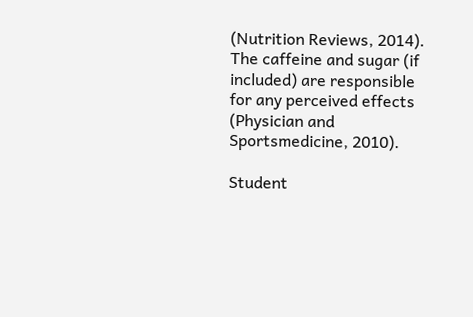(Nutrition Reviews, 2014). The caffeine and sugar (if included) are responsible for any perceived effects (Physician and Sportsmedicine, 2010).

Student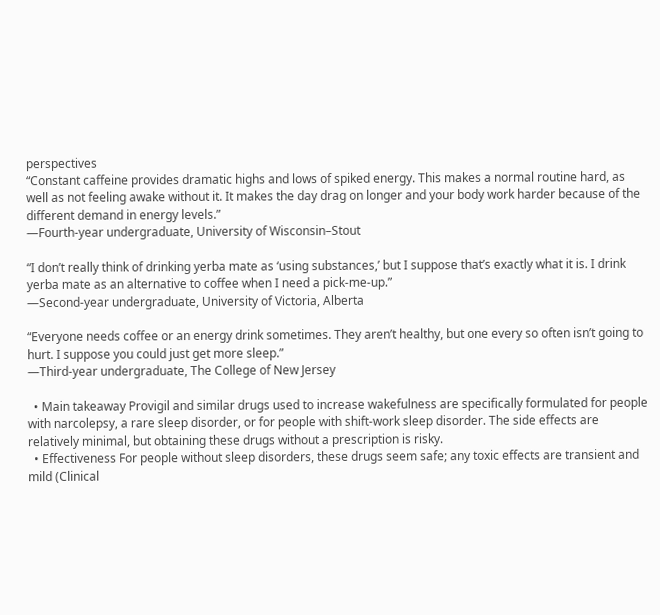perspectives
“Constant caffeine provides dramatic highs and lows of spiked energy. This makes a normal routine hard, as well as not feeling awake without it. It makes the day drag on longer and your body work harder because of the different demand in energy levels.”
—Fourth-year undergraduate, University of Wisconsin–Stout

“I don’t really think of drinking yerba mate as ‘using substances,’ but I suppose that’s exactly what it is. I drink yerba mate as an alternative to coffee when I need a pick-me-up.”
—Second-year undergraduate, University of Victoria, Alberta

“Everyone needs coffee or an energy drink sometimes. They aren’t healthy, but one every so often isn’t going to hurt. I suppose you could just get more sleep.”
—Third-year undergraduate, The College of New Jersey

  • Main takeaway Provigil and similar drugs used to increase wakefulness are specifically formulated for people with narcolepsy, a rare sleep disorder, or for people with shift-work sleep disorder. The side effects are relatively minimal, but obtaining these drugs without a prescription is risky.
  • Effectiveness For people without sleep disorders, these drugs seem safe; any toxic effects are transient and mild (Clinical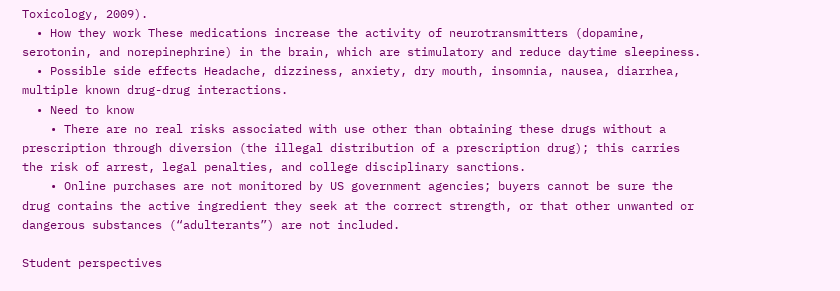Toxicology, 2009).
  • How they work These medications increase the activity of neurotransmitters (dopamine, serotonin, and norepinephrine) in the brain, which are stimulatory and reduce daytime sleepiness.
  • Possible side effects Headache, dizziness, anxiety, dry mouth, insomnia, nausea, diarrhea, multiple known drug-drug interactions.
  • Need to know
    • There are no real risks associated with use other than obtaining these drugs without a prescription through diversion (the illegal distribution of a prescription drug); this carries the risk of arrest, legal penalties, and college disciplinary sanctions.
    • Online purchases are not monitored by US government agencies; buyers cannot be sure the drug contains the active ingredient they seek at the correct strength, or that other unwanted or dangerous substances (“adulterants”) are not included.

Student perspectives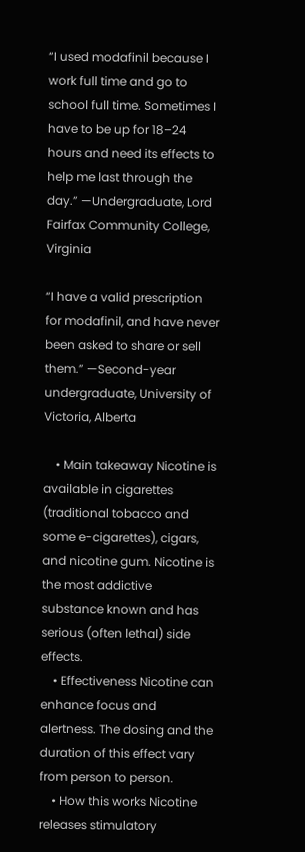“I used modafinil because I work full time and go to school full time. Sometimes I have to be up for 18–24 hours and need its effects to help me last through the day.” —Undergraduate, Lord Fairfax Community College, Virginia

“I have a valid prescription for modafinil, and have never been asked to share or sell them.” —Second-year undergraduate, University of Victoria, Alberta

    • Main takeaway Nicotine is available in cigarettes (traditional tobacco and some e-cigarettes), cigars, and nicotine gum. Nicotine is the most addictive substance known and has serious (often lethal) side effects.
    • Effectiveness Nicotine can enhance focus and alertness. The dosing and the duration of this effect vary from person to person.
    • How this works Nicotine releases stimulatory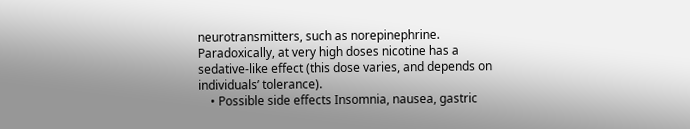neurotransmitters, such as norepinephrine. Paradoxically, at very high doses nicotine has a sedative-like effect (this dose varies, and depends on individuals’ tolerance).
    • Possible side effects Insomnia, nausea, gastric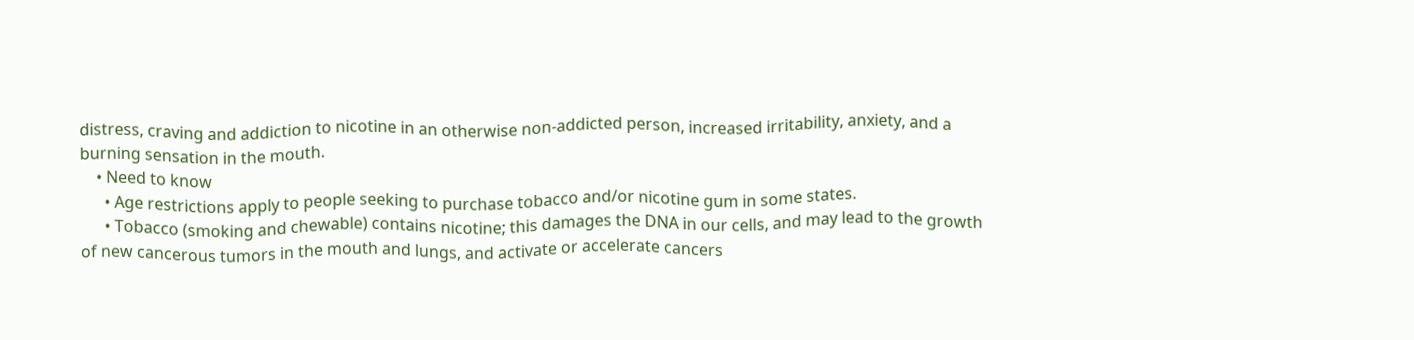distress, craving and addiction to nicotine in an otherwise non-addicted person, increased irritability, anxiety, and a burning sensation in the mouth.
    • Need to know
      • Age restrictions apply to people seeking to purchase tobacco and/or nicotine gum in some states.
      • Tobacco (smoking and chewable) contains nicotine; this damages the DNA in our cells, and may lead to the growth of new cancerous tumors in the mouth and lungs, and activate or accelerate cancers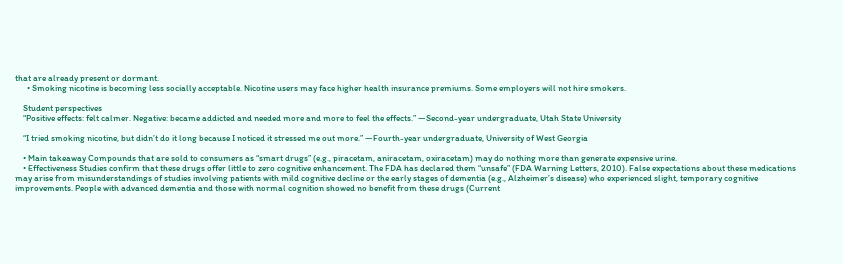that are already present or dormant.
      • Smoking nicotine is becoming less socially acceptable. Nicotine users may face higher health insurance premiums. Some employers will not hire smokers.

    Student perspectives
    “Positive effects: felt calmer. Negative: became addicted and needed more and more to feel the effects.” —Second-year undergraduate, Utah State University

    “I tried smoking nicotine, but didn’t do it long because I noticed it stressed me out more.” —Fourth-year undergraduate, University of West Georgia

    • Main takeaway Compounds that are sold to consumers as “smart drugs” (e.g., piracetam, aniracetam, oxiracetam) may do nothing more than generate expensive urine.
    • Effectiveness Studies confirm that these drugs offer little to zero cognitive enhancement. The FDA has declared them “unsafe” (FDA Warning Letters, 2010). False expectations about these medications may arise from misunderstandings of studies involving patients with mild cognitive decline or the early stages of dementia (e.g., Alzheimer’s disease) who experienced slight, temporary cognitive improvements. People with advanced dementia and those with normal cognition showed no benefit from these drugs (Current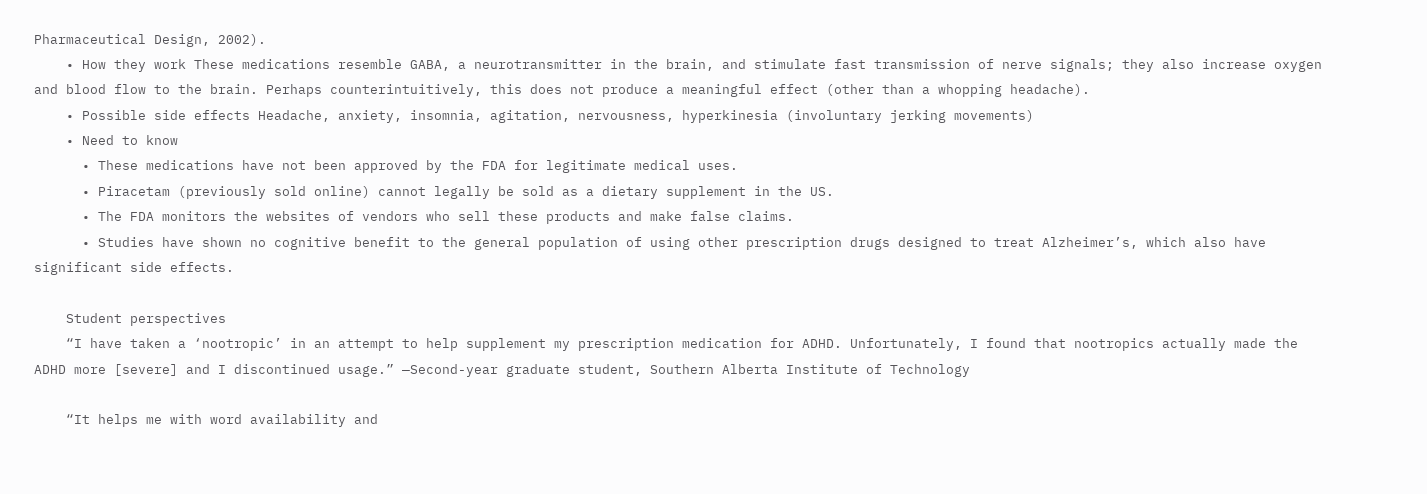Pharmaceutical Design, 2002).
    • How they work These medications resemble GABA, a neurotransmitter in the brain, and stimulate fast transmission of nerve signals; they also increase oxygen and blood flow to the brain. Perhaps counterintuitively, this does not produce a meaningful effect (other than a whopping headache).
    • Possible side effects Headache, anxiety, insomnia, agitation, nervousness, hyperkinesia (involuntary jerking movements)
    • Need to know
      • These medications have not been approved by the FDA for legitimate medical uses.
      • Piracetam (previously sold online) cannot legally be sold as a dietary supplement in the US.
      • The FDA monitors the websites of vendors who sell these products and make false claims.
      • Studies have shown no cognitive benefit to the general population of using other prescription drugs designed to treat Alzheimer’s, which also have significant side effects.

    Student perspectives
    “I have taken a ‘nootropic’ in an attempt to help supplement my prescription medication for ADHD. Unfortunately, I found that nootropics actually made the ADHD more [severe] and I discontinued usage.” —Second-year graduate student, Southern Alberta Institute of Technology

    “It helps me with word availability and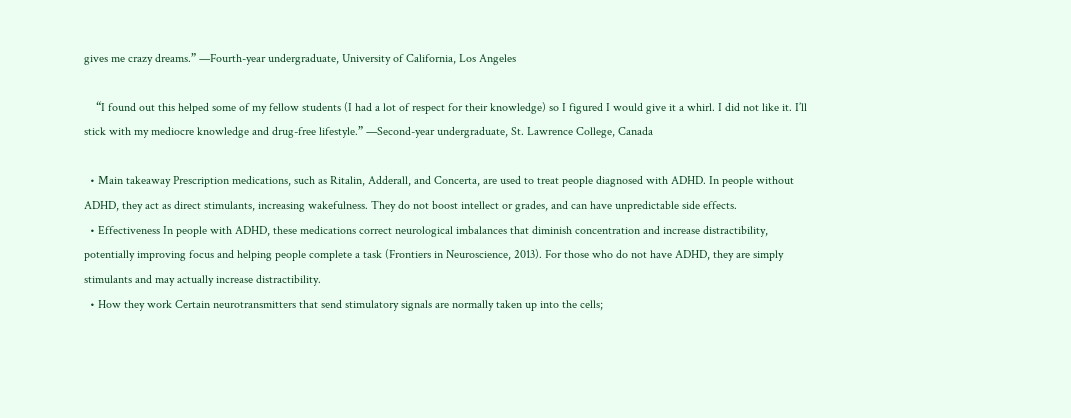gives me crazy dreams.” —Fourth-year undergraduate, University of California, Los Angeles

    “I found out this helped some of my fellow students (I had a lot of respect for their knowledge) so I figured I would give it a whirl. I did not like it. I’ll stick with my mediocre knowledge and drug-free lifestyle.” —Second-year undergraduate, St. Lawrence College, Canada

  • Main takeaway Prescription medications, such as Ritalin, Adderall, and Concerta, are used to treat people diagnosed with ADHD. In people without ADHD, they act as direct stimulants, increasing wakefulness. They do not boost intellect or grades, and can have unpredictable side effects.
  • Effectiveness In people with ADHD, these medications correct neurological imbalances that diminish concentration and increase distractibility, potentially improving focus and helping people complete a task (Frontiers in Neuroscience, 2013). For those who do not have ADHD, they are simply stimulants and may actually increase distractibility.
  • How they work Certain neurotransmitters that send stimulatory signals are normally taken up into the cells;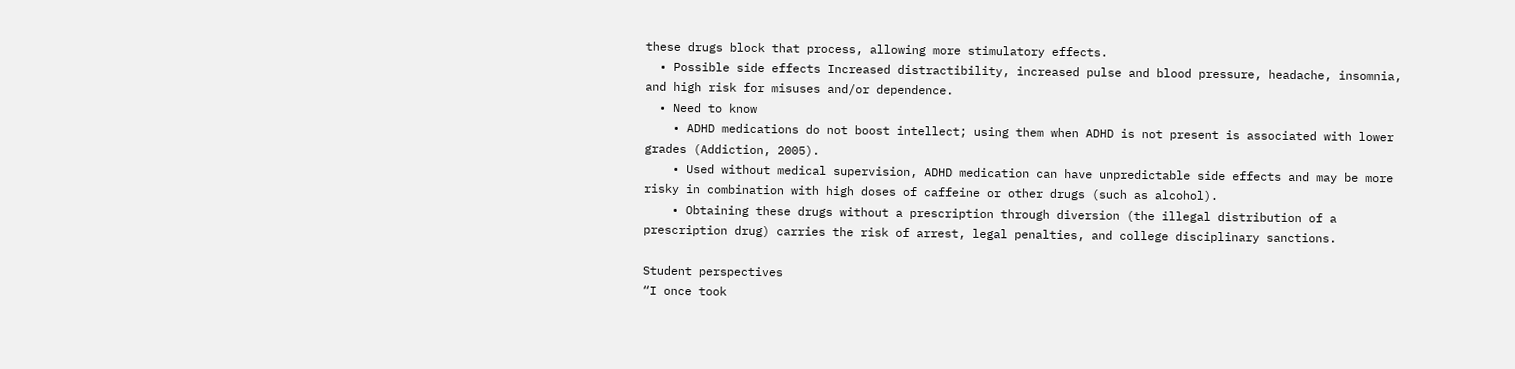these drugs block that process, allowing more stimulatory effects.
  • Possible side effects Increased distractibility, increased pulse and blood pressure, headache, insomnia, and high risk for misuses and/or dependence.
  • Need to know
    • ADHD medications do not boost intellect; using them when ADHD is not present is associated with lower grades (Addiction, 2005).
    • Used without medical supervision, ADHD medication can have unpredictable side effects and may be more risky in combination with high doses of caffeine or other drugs (such as alcohol).
    • Obtaining these drugs without a prescription through diversion (the illegal distribution of a prescription drug) carries the risk of arrest, legal penalties, and college disciplinary sanctions.

Student perspectives
“I once took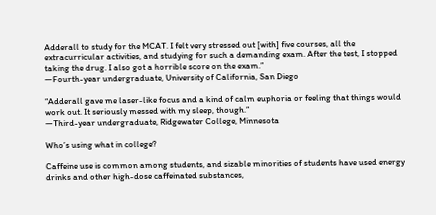Adderall to study for the MCAT. I felt very stressed out [with] five courses, all the extracurricular activities, and studying for such a demanding exam. After the test, I stopped taking the drug. I also got a horrible score on the exam.”
—Fourth-year undergraduate, University of California, San Diego

“Adderall gave me laser-like focus and a kind of calm euphoria or feeling that things would work out. It seriously messed with my sleep, though.”
—Third-year undergraduate, Ridgewater College, Minnesota

Who’s using what in college?

Caffeine use is common among students, and sizable minorities of students have used energy drinks and other high-dose caffeinated substances,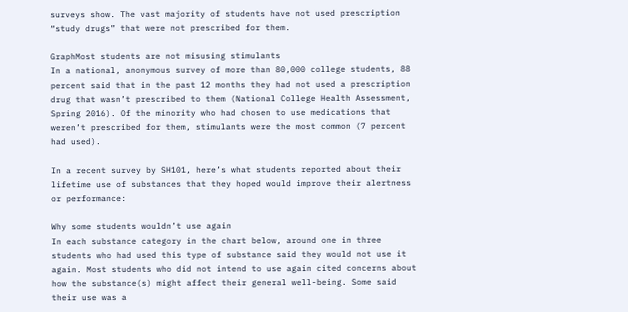surveys show. The vast majority of students have not used prescription “study drugs” that were not prescribed for them.

GraphMost students are not misusing stimulants
In a national, anonymous survey of more than 80,000 college students, 88 percent said that in the past 12 months they had not used a prescription drug that wasn’t prescribed to them (National College Health Assessment, Spring 2016). Of the minority who had chosen to use medications that weren’t prescribed for them, stimulants were the most common (7 percent had used).

In a recent survey by SH101, here’s what students reported about their lifetime use of substances that they hoped would improve their alertness or performance:

Why some students wouldn’t use again
In each substance category in the chart below, around one in three students who had used this type of substance said they would not use it again. Most students who did not intend to use again cited concerns about how the substance(s) might affect their general well-being. Some said their use was a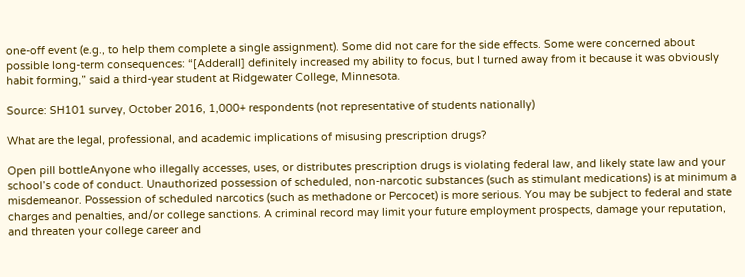one-off event (e.g., to help them complete a single assignment). Some did not care for the side effects. Some were concerned about possible long-term consequences: “[Adderall] definitely increased my ability to focus, but I turned away from it because it was obviously habit forming,” said a third-year student at Ridgewater College, Minnesota.

Source: SH101 survey, October 2016, 1,000+ respondents (not representative of students nationally)

What are the legal, professional, and academic implications of misusing prescription drugs?

Open pill bottleAnyone who illegally accesses, uses, or distributes prescription drugs is violating federal law, and likely state law and your school’s code of conduct. Unauthorized possession of scheduled, non-narcotic substances (such as stimulant medications) is at minimum a misdemeanor. Possession of scheduled narcotics (such as methadone or Percocet) is more serious. You may be subject to federal and state charges and penalties, and/or college sanctions. A criminal record may limit your future employment prospects, damage your reputation, and threaten your college career and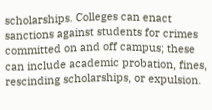scholarships. Colleges can enact sanctions against students for crimes committed on and off campus; these can include academic probation, fines, rescinding scholarships, or expulsion.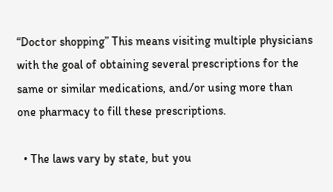“Doctor shopping” This means visiting multiple physicians with the goal of obtaining several prescriptions for the same or similar medications, and/or using more than one pharmacy to fill these prescriptions.

  • The laws vary by state, but you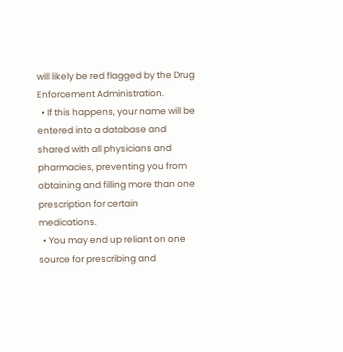will likely be red flagged by the Drug Enforcement Administration.
  • If this happens, your name will be entered into a database and shared with all physicians and pharmacies, preventing you from obtaining and filling more than one prescription for certain medications.
  • You may end up reliant on one source for prescribing and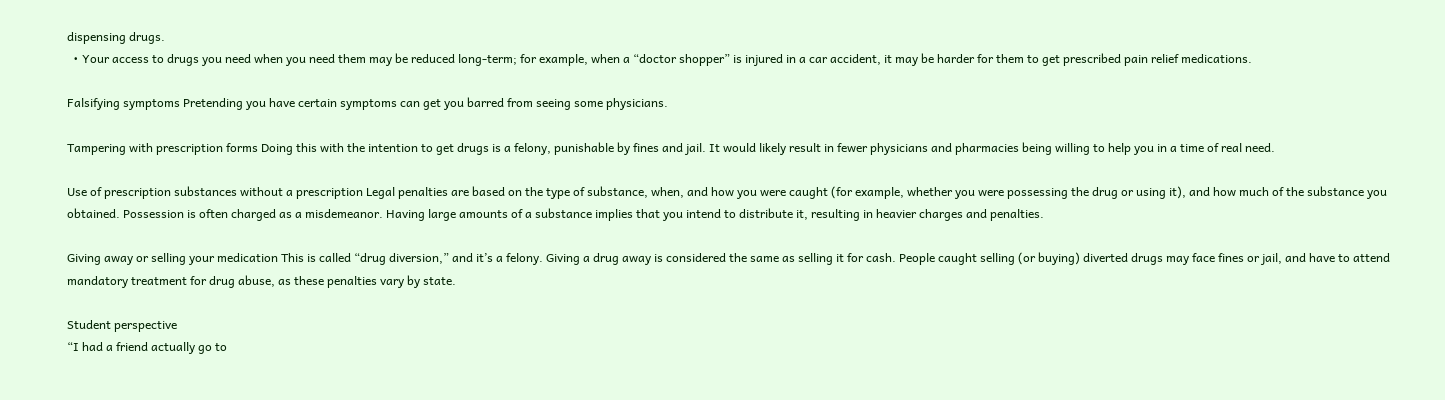dispensing drugs.
  • Your access to drugs you need when you need them may be reduced long-term; for example, when a “doctor shopper” is injured in a car accident, it may be harder for them to get prescribed pain relief medications.

Falsifying symptoms Pretending you have certain symptoms can get you barred from seeing some physicians.

Tampering with prescription forms Doing this with the intention to get drugs is a felony, punishable by fines and jail. It would likely result in fewer physicians and pharmacies being willing to help you in a time of real need.

Use of prescription substances without a prescription Legal penalties are based on the type of substance, when, and how you were caught (for example, whether you were possessing the drug or using it), and how much of the substance you obtained. Possession is often charged as a misdemeanor. Having large amounts of a substance implies that you intend to distribute it, resulting in heavier charges and penalties.

Giving away or selling your medication This is called “drug diversion,” and it’s a felony. Giving a drug away is considered the same as selling it for cash. People caught selling (or buying) diverted drugs may face fines or jail, and have to attend mandatory treatment for drug abuse, as these penalties vary by state.

Student perspective
“I had a friend actually go to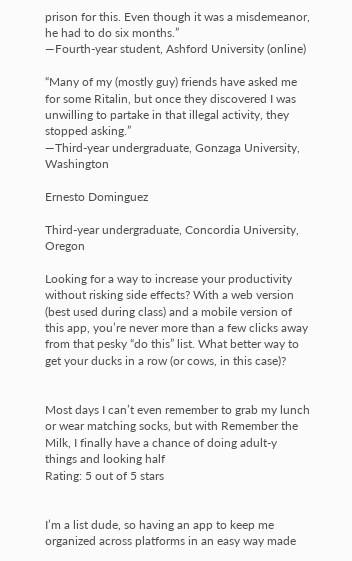prison for this. Even though it was a misdemeanor, he had to do six months.”
—Fourth-year student, Ashford University (online)

“Many of my (mostly guy) friends have asked me for some Ritalin, but once they discovered I was unwilling to partake in that illegal activity, they stopped asking.”
—Third-year undergraduate, Gonzaga University, Washington

Ernesto Dominguez

Third-year undergraduate, Concordia University, Oregon

Looking for a way to increase your productivity without risking side effects? With a web version (best used during class) and a mobile version of this app, you’re never more than a few clicks away from that pesky “do this” list. What better way to get your ducks in a row (or cows, in this case)?


Most days I can’t even remember to grab my lunch or wear matching socks, but with Remember the Milk, I finally have a chance of doing adult-y things and looking half
Rating: 5 out of 5 stars


I’m a list dude, so having an app to keep me organized across platforms in an easy way made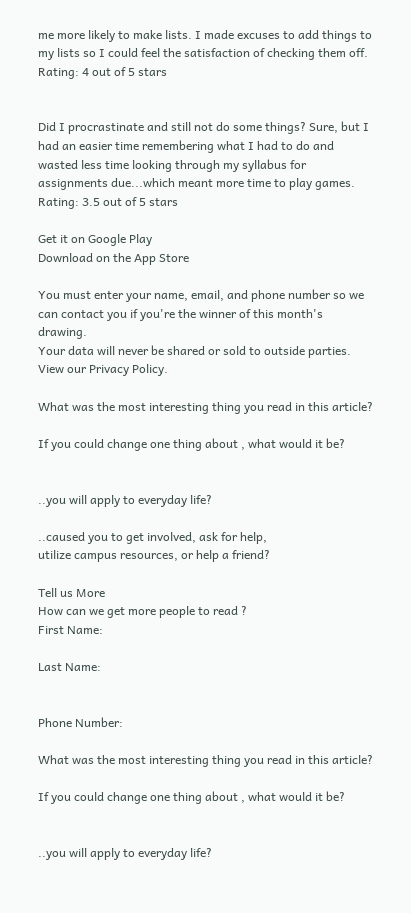me more likely to make lists. I made excuses to add things to my lists so I could feel the satisfaction of checking them off.
Rating: 4 out of 5 stars


Did I procrastinate and still not do some things? Sure, but I had an easier time remembering what I had to do and wasted less time looking through my syllabus for assignments due...which meant more time to play games.
Rating: 3.5 out of 5 stars

Get it on Google Play
Download on the App Store

You must enter your name, email, and phone number so we can contact you if you're the winner of this month's drawing.
Your data will never be shared or sold to outside parties. View our Privacy Policy.

What was the most interesting thing you read in this article?

If you could change one thing about , what would it be?


..you will apply to everyday life?

..caused you to get involved, ask for help,
utilize campus resources, or help a friend?

Tell us More
How can we get more people to read ?
First Name:

Last Name:


Phone Number:

What was the most interesting thing you read in this article?

If you could change one thing about , what would it be?


..you will apply to everyday life?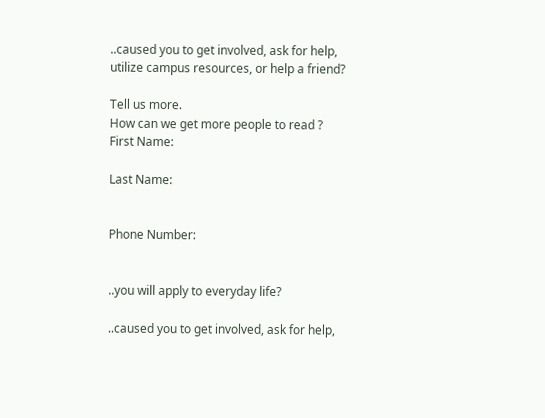..caused you to get involved, ask for help,
utilize campus resources, or help a friend?

Tell us more.
How can we get more people to read ?
First Name:

Last Name:


Phone Number:


..you will apply to everyday life?

..caused you to get involved, ask for help,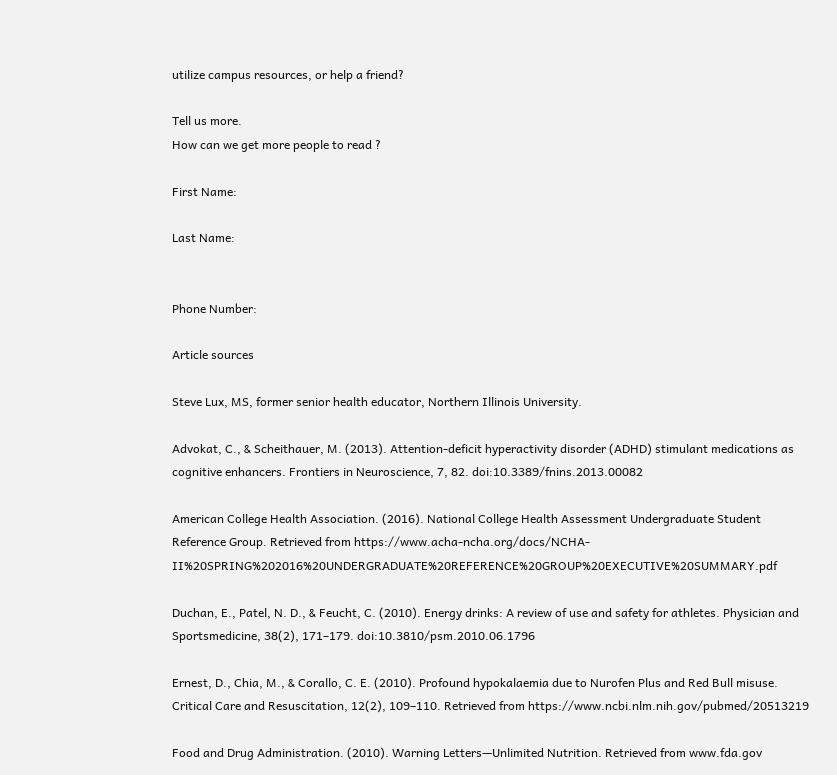utilize campus resources, or help a friend?

Tell us more.
How can we get more people to read ?

First Name:

Last Name:


Phone Number:

Article sources

Steve Lux, MS, former senior health educator, Northern Illinois University.

Advokat, C., & Scheithauer, M. (2013). Attention-deficit hyperactivity disorder (ADHD) stimulant medications as cognitive enhancers. Frontiers in Neuroscience, 7, 82. doi:10.3389/fnins.2013.00082

American College Health Association. (2016). National College Health Assessment Undergraduate Student Reference Group. Retrieved from https://www.acha-ncha.org/docs/NCHA-II%20SPRING%202016%20UNDERGRADUATE%20REFERENCE%20GROUP%20EXECUTIVE%20SUMMARY.pdf

Duchan, E., Patel, N. D., & Feucht, C. (2010). Energy drinks: A review of use and safety for athletes. Physician and Sportsmedicine, 38(2), 171–179. doi:10.3810/psm.2010.06.1796

Ernest, D., Chia, M., & Corallo, C. E. (2010). Profound hypokalaemia due to Nurofen Plus and Red Bull misuse. Critical Care and Resuscitation, 12(2), 109–110. Retrieved from https://www.ncbi.nlm.nih.gov/pubmed/20513219

Food and Drug Administration. (2010). Warning Letters—Unlimited Nutrition. Retrieved from www.fda.gov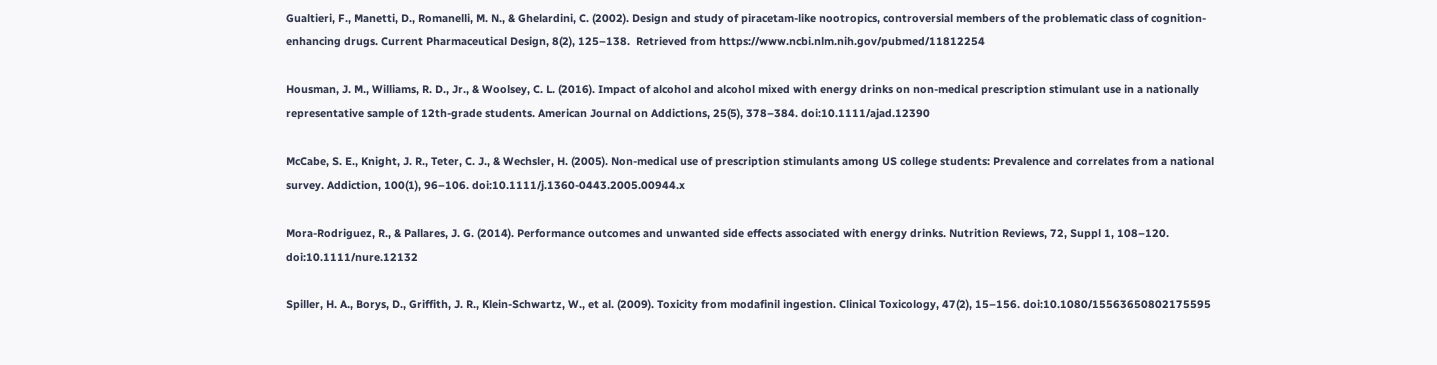Gualtieri, F., Manetti, D., Romanelli, M. N., & Ghelardini, C. (2002). Design and study of piracetam-like nootropics, controversial members of the problematic class of cognition-enhancing drugs. Current Pharmaceutical Design, 8(2), 125–138.  Retrieved from https://www.ncbi.nlm.nih.gov/pubmed/11812254

Housman, J. M., Williams, R. D., Jr., & Woolsey, C. L. (2016). Impact of alcohol and alcohol mixed with energy drinks on non-medical prescription stimulant use in a nationally representative sample of 12th-grade students. American Journal on Addictions, 25(5), 378–384. doi:10.1111/ajad.12390

McCabe, S. E., Knight, J. R., Teter, C. J., & Wechsler, H. (2005). Non-medical use of prescription stimulants among US college students: Prevalence and correlates from a national survey. Addiction, 100(1), 96–106. doi:10.1111/j.1360-0443.2005.00944.x

Mora-Rodriguez, R., & Pallares, J. G. (2014). Performance outcomes and unwanted side effects associated with energy drinks. Nutrition Reviews, 72, Suppl 1, 108–120. doi:10.1111/nure.12132

Spiller, H. A., Borys, D., Griffith, J. R., Klein-Schwartz, W., et al. (2009). Toxicity from modafinil ingestion. Clinical Toxicology, 47(2), 15–156. doi:10.1080/15563650802175595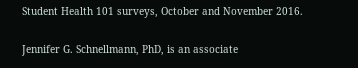Student Health 101 surveys, October and November 2016.

Jennifer G. Schnellmann, PhD, is an associate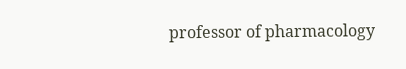professor of pharmacology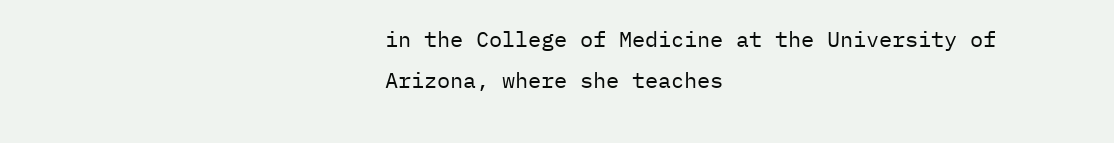in the College of Medicine at the University of Arizona, where she teaches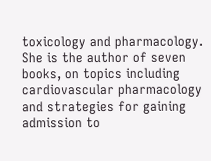toxicology and pharmacology. She is the author of seven books, on topics including cardiovascular pharmacology and strategies for gaining admission to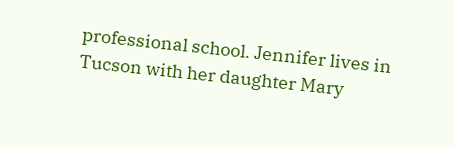professional school. Jennifer lives in Tucson with her daughter Mary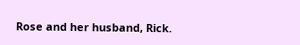Rose and her husband, Rick.